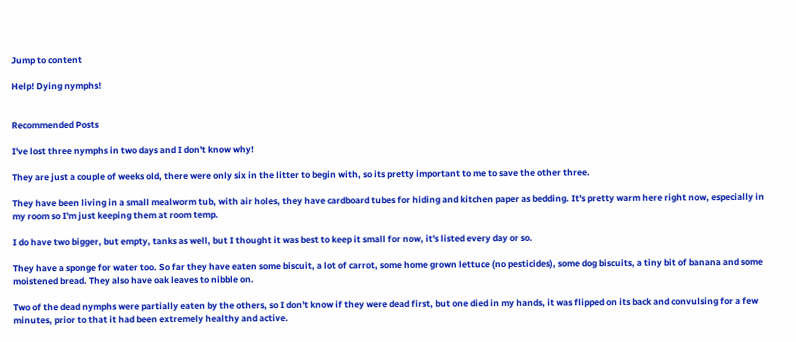Jump to content

Help! Dying nymphs!


Recommended Posts

I've lost three nymphs in two days and I don't know why!

They are just a couple of weeks old, there were only six in the litter to begin with, so its pretty important to me to save the other three.

They have been living in a small mealworm tub, with air holes, they have cardboard tubes for hiding and kitchen paper as bedding. It's pretty warm here right now, especially in my room so I'm just keeping them at room temp.

I do have two bigger, but empty, tanks as well, but I thought it was best to keep it small for now, it's listed every day or so.

They have a sponge for water too. So far they have eaten some biscuit, a lot of carrot, some home grown lettuce (no pesticides), some dog biscuits, a tiny bit of banana and some moistened bread. They also have oak leaves to nibble on.

Two of the dead nymphs were partially eaten by the others, so I don't know if they were dead first, but one died in my hands, it was flipped on its back and convulsing for a few minutes, prior to that it had been extremely healthy and active.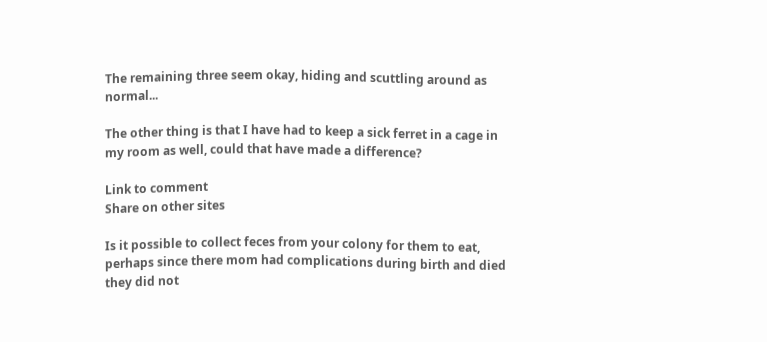The remaining three seem okay, hiding and scuttling around as normal...

The other thing is that I have had to keep a sick ferret in a cage in my room as well, could that have made a difference?

Link to comment
Share on other sites

Is it possible to collect feces from your colony for them to eat, perhaps since there mom had complications during birth and died they did not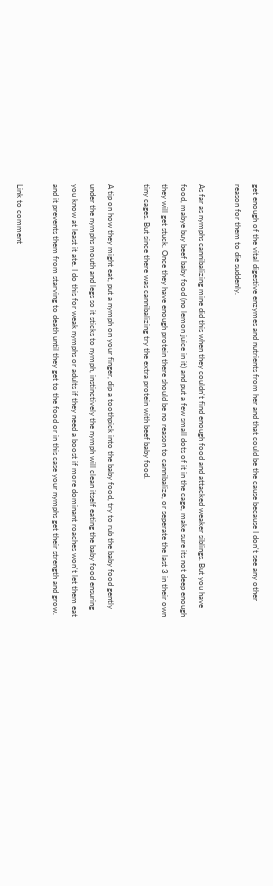get enough of the vital digestive enzymes and nutrients from her and that could be the cause because I don't see any other reason for them to die suddenly.

As far as nymphs cannibalizing mine did this when they couldn't find enough food and attacked weaker siblings. But you have food, mabye buy beef baby food (no lemon juice in it) and put a few small dots of it in the cage, make sure its not deep enough they will get stuck. Once they have enough protein there should be no reason to cannibalize, or seperate the last 3 in their own tiny cages. But since there was cannibalizing try the extra protein with beef baby food.

A tip on how they might eat, put a nymph on your finger, dip a toothpick into the baby food, try to rub the baby food gently under the nymphs mouth and legs so it sticks to nymph, instinctively the nymph will clean itself eating the baby food ensuring you know at least it ate. I do this for weak nymphs or adults if they need a boost if more dominant roaches won't let them eat and it prevents them from starving to death until they get to the food or in this case your nymphs get their strength and grow.

Link to comment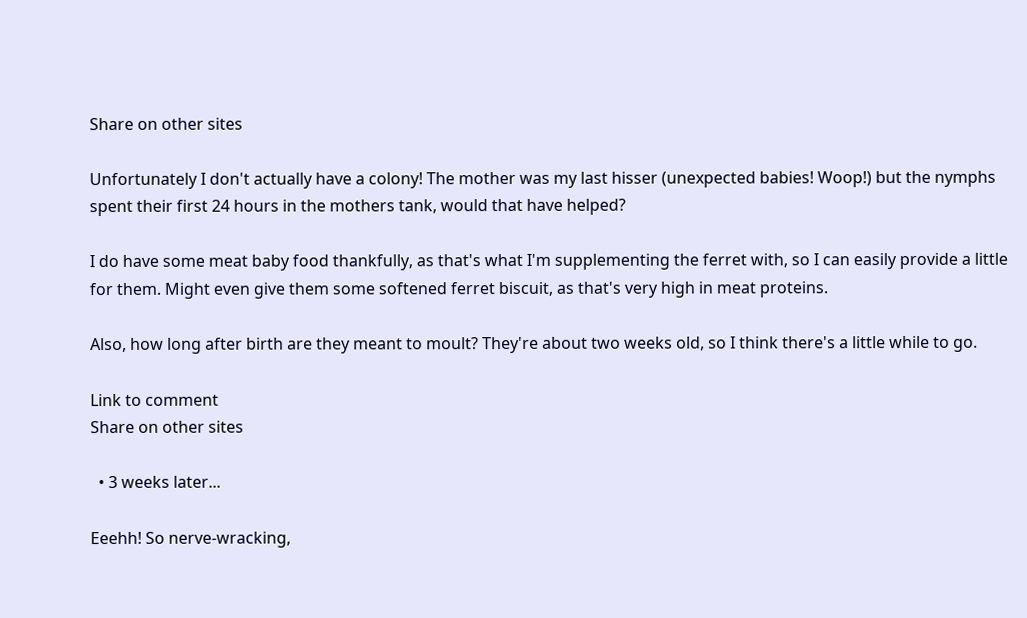Share on other sites

Unfortunately I don't actually have a colony! The mother was my last hisser (unexpected babies! Woop!) but the nymphs spent their first 24 hours in the mothers tank, would that have helped?

I do have some meat baby food thankfully, as that's what I'm supplementing the ferret with, so I can easily provide a little for them. Might even give them some softened ferret biscuit, as that's very high in meat proteins.

Also, how long after birth are they meant to moult? They're about two weeks old, so I think there's a little while to go.

Link to comment
Share on other sites

  • 3 weeks later...

Eeehh! So nerve-wracking,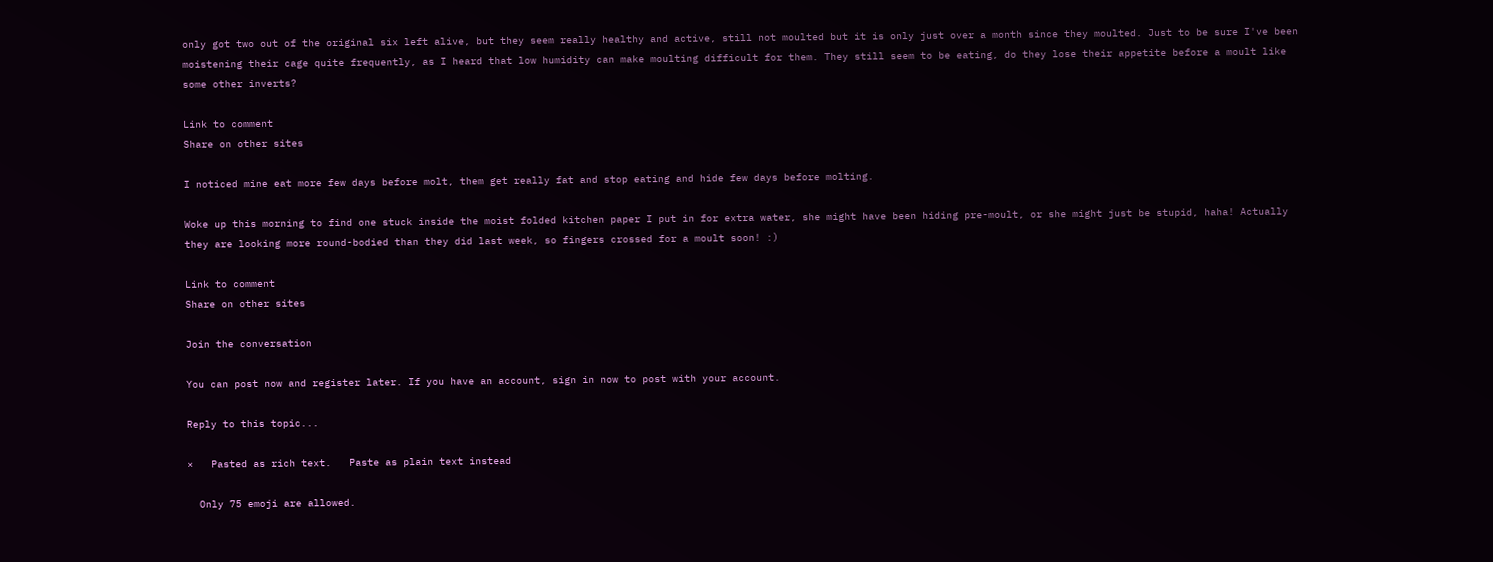only got two out of the original six left alive, but they seem really healthy and active, still not moulted but it is only just over a month since they moulted. Just to be sure I've been moistening their cage quite frequently, as I heard that low humidity can make moulting difficult for them. They still seem to be eating, do they lose their appetite before a moult like some other inverts?

Link to comment
Share on other sites

I noticed mine eat more few days before molt, them get really fat and stop eating and hide few days before molting.

Woke up this morning to find one stuck inside the moist folded kitchen paper I put in for extra water, she might have been hiding pre-moult, or she might just be stupid, haha! Actually they are looking more round-bodied than they did last week, so fingers crossed for a moult soon! :)

Link to comment
Share on other sites

Join the conversation

You can post now and register later. If you have an account, sign in now to post with your account.

Reply to this topic...

×   Pasted as rich text.   Paste as plain text instead

  Only 75 emoji are allowed.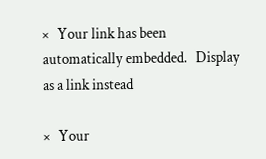×   Your link has been automatically embedded.   Display as a link instead

×   Your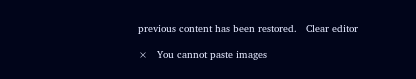previous content has been restored.   Clear editor

×   You cannot paste images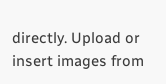directly. Upload or insert images from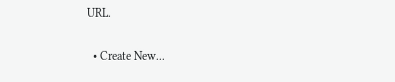URL.

  • Create New...